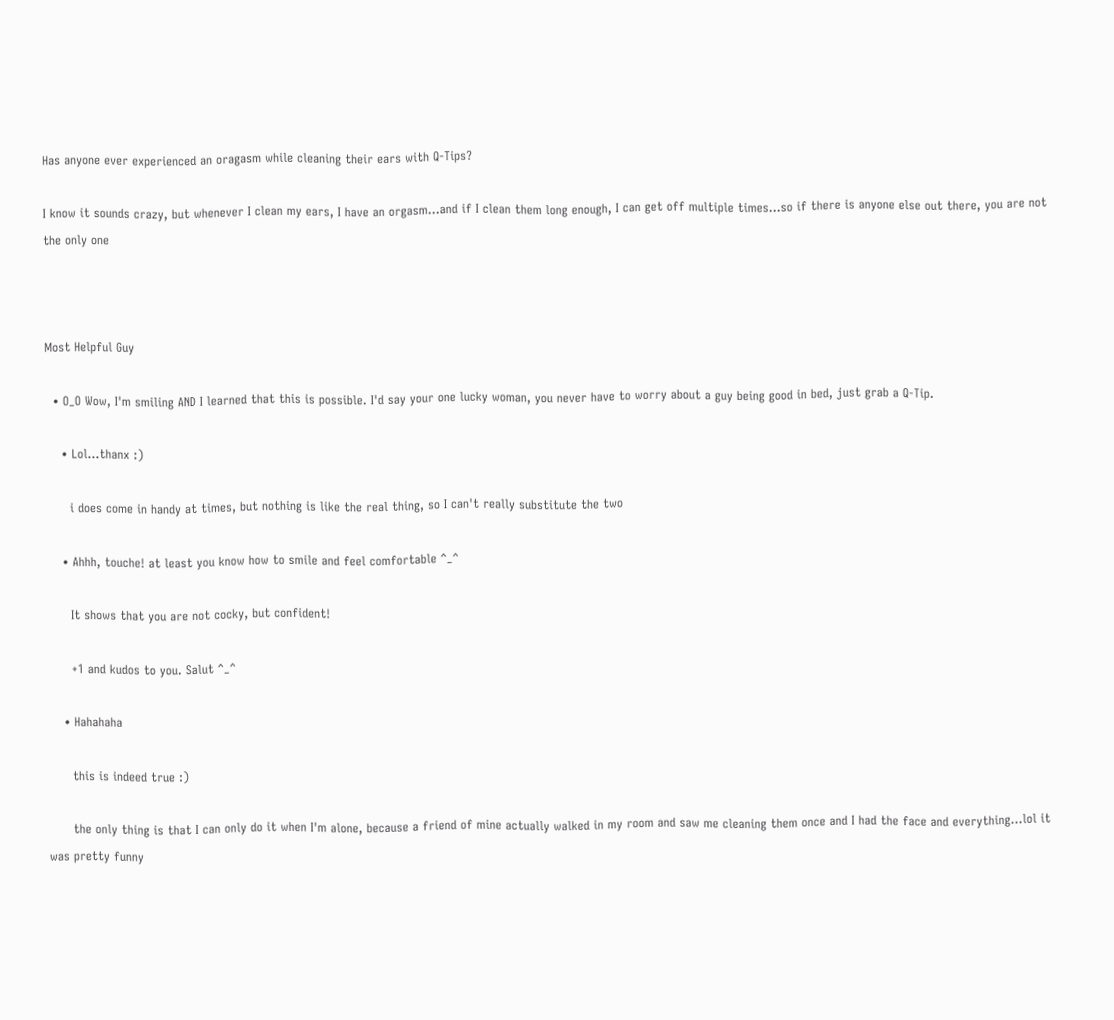Has anyone ever experienced an oragasm while cleaning their ears with Q-Tips?

I know it sounds crazy, but whenever I clean my ears, I have an orgasm...and if I clean them long enough, I can get off multiple times...so if there is anyone else out there, you are not the only one



Most Helpful Guy

  • O_O Wow, I'm smiling AND I learned that this is possible. I'd say your one lucky woman, you never have to worry about a guy being good in bed, just grab a Q-Tip.

    • Lol...thanx :)

      i does come in handy at times, but nothing is like the real thing, so I can't really substitute the two

    • Ahhh, touche! at least you know how to smile and feel comfortable ^_^

      It shows that you are not cocky, but confident!

      +1 and kudos to you. Salut ^_^

    • Hahahaha

      this is indeed true :)

      the only thing is that I can only do it when I'm alone, because a friend of mine actually walked in my room and saw me cleaning them once and I had the face and everything...lol it was pretty funny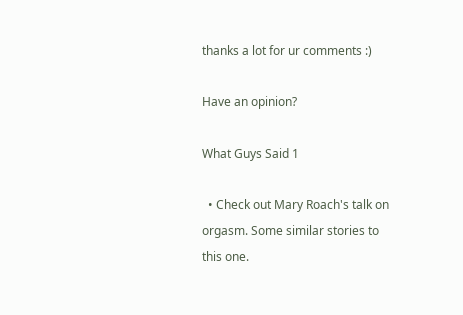thanks a lot for ur comments :)

Have an opinion?

What Guys Said 1

  • Check out Mary Roach's talk on orgasm. Some similar stories to this one.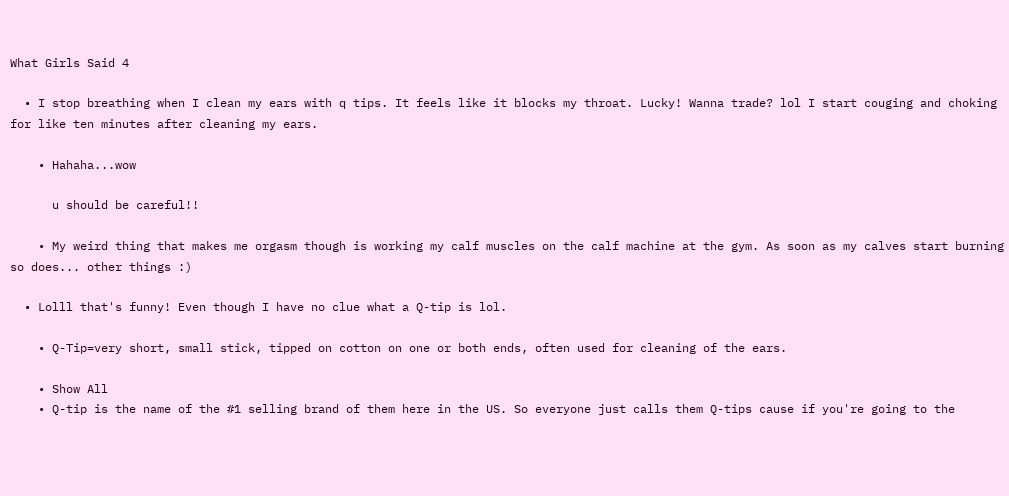What Girls Said 4

  • I stop breathing when I clean my ears with q tips. It feels like it blocks my throat. Lucky! Wanna trade? lol I start couging and choking for like ten minutes after cleaning my ears.

    • Hahaha...wow

      u should be careful!!

    • My weird thing that makes me orgasm though is working my calf muscles on the calf machine at the gym. As soon as my calves start burning so does... other things :)

  • Lolll that's funny! Even though I have no clue what a Q-tip is lol.

    • Q-Tip=very short, small stick, tipped on cotton on one or both ends, often used for cleaning of the ears.

    • Show All
    • Q-tip is the name of the #1 selling brand of them here in the US. So everyone just calls them Q-tips cause if you're going to the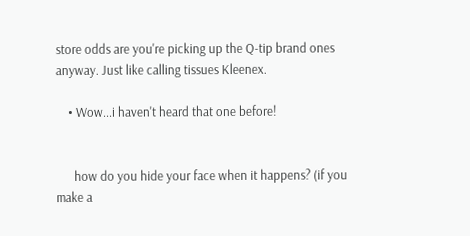store odds are you're picking up the Q-tip brand ones anyway. Just like calling tissues Kleenex.

    • Wow...i haven't heard that one before!


      how do you hide your face when it happens? (if you make a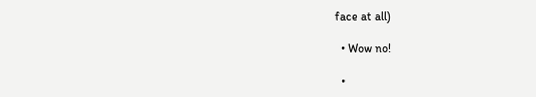face at all)

  • Wow no!

  •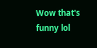Wow that's funny lol